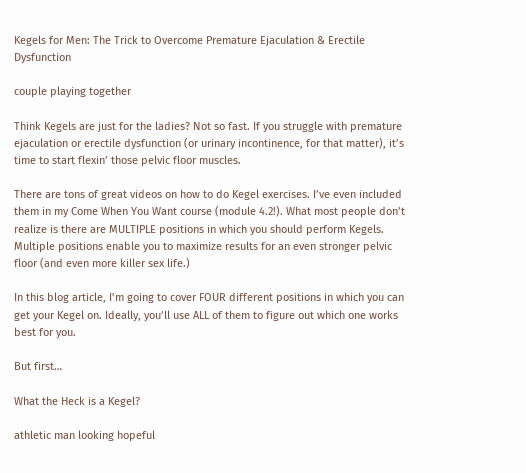Kegels for Men: The Trick to Overcome Premature Ejaculation & Erectile Dysfunction

couple playing together

Think Kegels are just for the ladies? Not so fast. If you struggle with premature ejaculation or erectile dysfunction (or urinary incontinence, for that matter), it’s time to start flexin’ those pelvic floor muscles.

There are tons of great videos on how to do Kegel exercises. I’ve even included them in my Come When You Want course (module 4.2!). What most people don’t realize is there are MULTIPLE positions in which you should perform Kegels. Multiple positions enable you to maximize results for an even stronger pelvic floor (and even more killer sex life.)

In this blog article, I’m going to cover FOUR different positions in which you can get your Kegel on. Ideally, you’ll use ALL of them to figure out which one works best for you.

But first…

What the Heck is a Kegel?

athletic man looking hopeful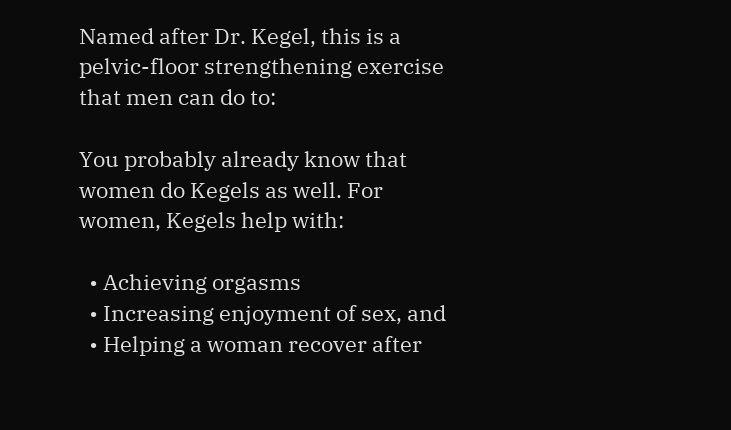Named after Dr. Kegel, this is a pelvic-floor strengthening exercise that men can do to:

You probably already know that women do Kegels as well. For women, Kegels help with:

  • Achieving orgasms
  • Increasing enjoyment of sex, and
  • Helping a woman recover after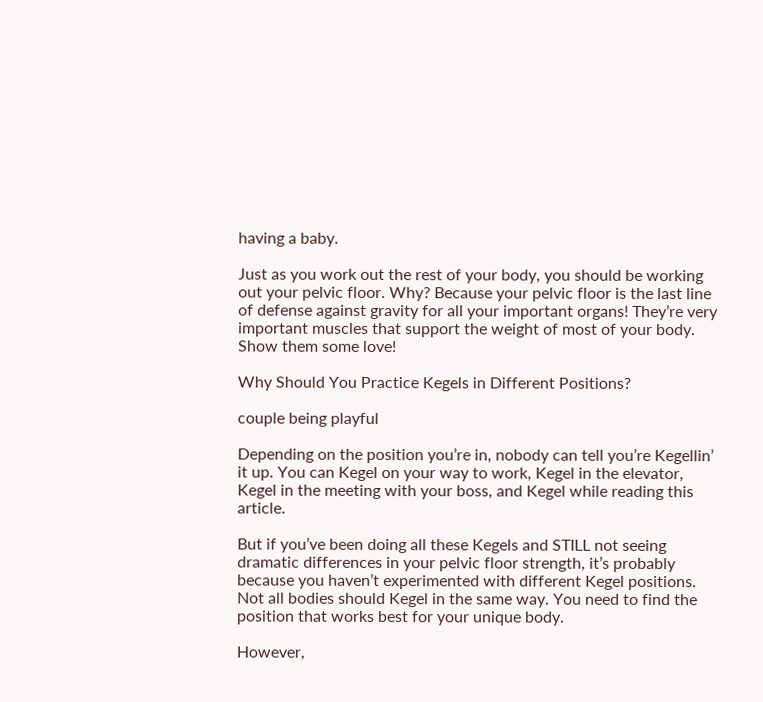having a baby.

Just as you work out the rest of your body, you should be working out your pelvic floor. Why? Because your pelvic floor is the last line of defense against gravity for all your important organs! They’re very important muscles that support the weight of most of your body. Show them some love!

Why Should You Practice Kegels in Different Positions?

couple being playful

Depending on the position you’re in, nobody can tell you’re Kegellin’ it up. You can Kegel on your way to work, Kegel in the elevator, Kegel in the meeting with your boss, and Kegel while reading this article.

But if you’ve been doing all these Kegels and STILL not seeing dramatic differences in your pelvic floor strength, it’s probably because you haven’t experimented with different Kegel positions. Not all bodies should Kegel in the same way. You need to find the position that works best for your unique body.

However,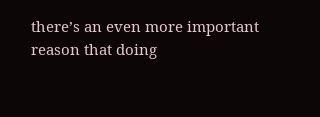there’s an even more important reason that doing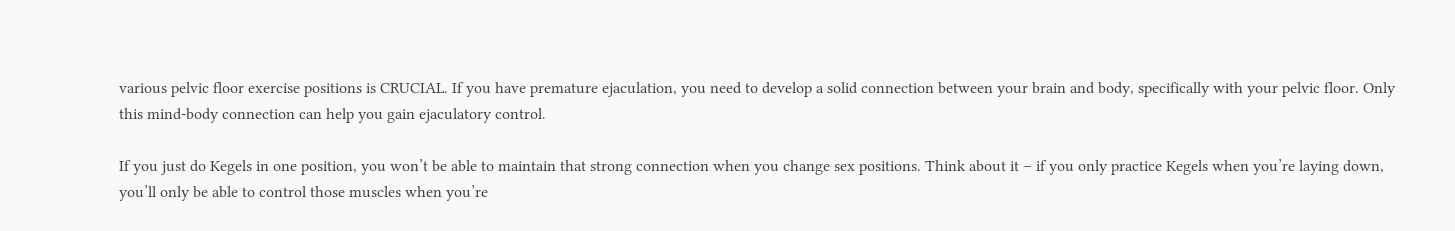various pelvic floor exercise positions is CRUCIAL. If you have premature ejaculation, you need to develop a solid connection between your brain and body, specifically with your pelvic floor. Only this mind-body connection can help you gain ejaculatory control.

If you just do Kegels in one position, you won’t be able to maintain that strong connection when you change sex positions. Think about it – if you only practice Kegels when you’re laying down, you’ll only be able to control those muscles when you’re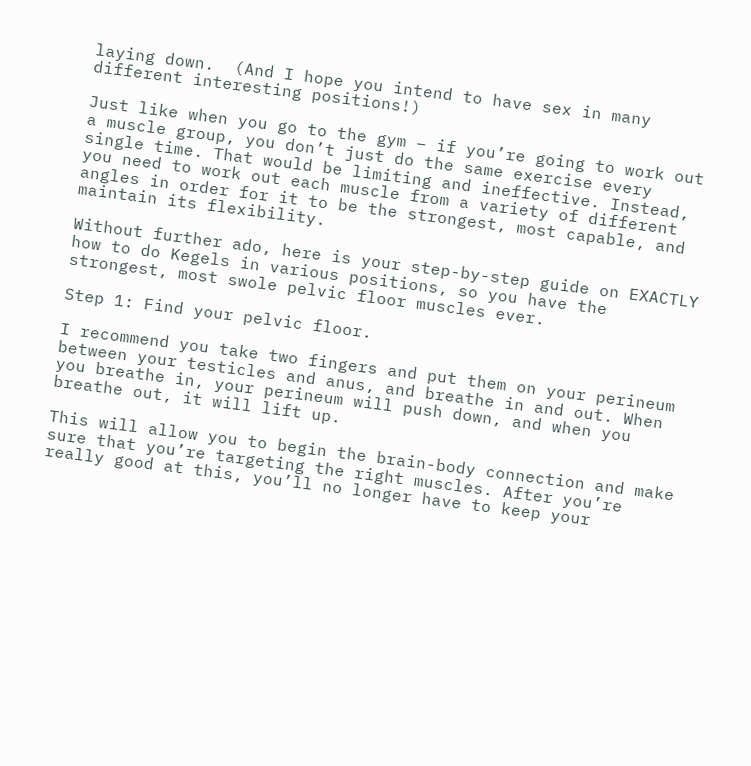laying down.  (And I hope you intend to have sex in many different interesting positions!)

Just like when you go to the gym – if you’re going to work out a muscle group, you don’t just do the same exercise every single time. That would be limiting and ineffective. Instead, you need to work out each muscle from a variety of different angles in order for it to be the strongest, most capable, and maintain its flexibility.

Without further ado, here is your step-by-step guide on EXACTLY how to do Kegels in various positions, so you have the strongest, most swole pelvic floor muscles ever.

Step 1: Find your pelvic floor.

I recommend you take two fingers and put them on your perineum between your testicles and anus, and breathe in and out. When you breathe in, your perineum will push down, and when you breathe out, it will lift up.

This will allow you to begin the brain-body connection and make sure that you’re targeting the right muscles. After you’re really good at this, you’ll no longer have to keep your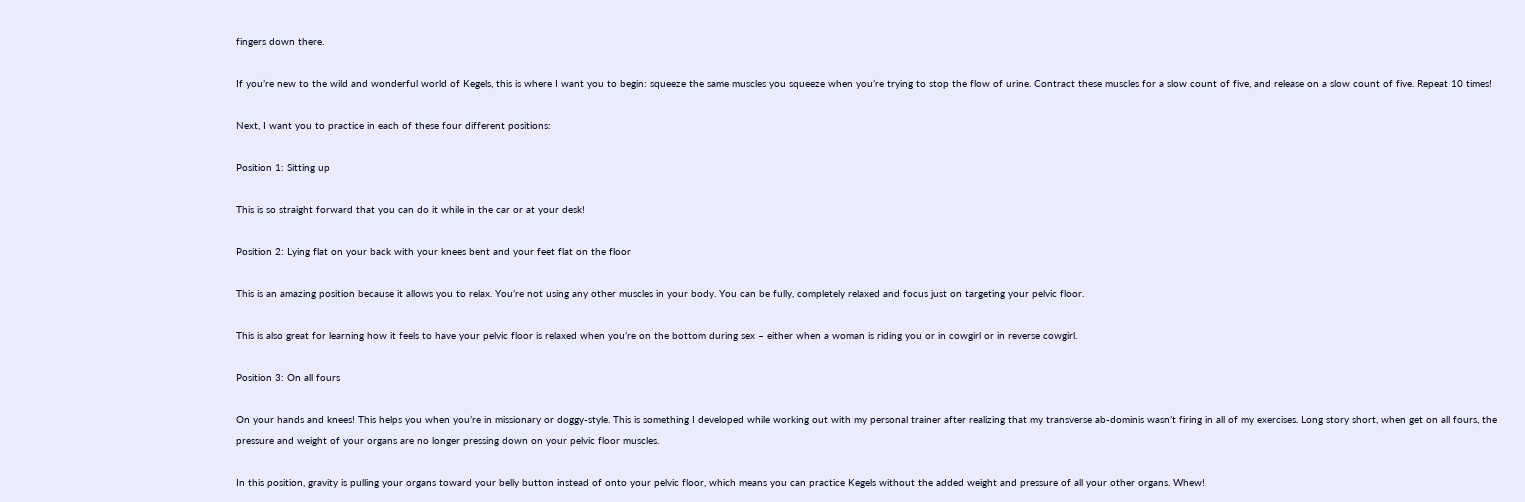fingers down there.

If you’re new to the wild and wonderful world of Kegels, this is where I want you to begin: squeeze the same muscles you squeeze when you’re trying to stop the flow of urine. Contract these muscles for a slow count of five, and release on a slow count of five. Repeat 10 times!

Next, I want you to practice in each of these four different positions:

Position 1: Sitting up

This is so straight forward that you can do it while in the car or at your desk!

Position 2: Lying flat on your back with your knees bent and your feet flat on the floor

This is an amazing position because it allows you to relax. You’re not using any other muscles in your body. You can be fully, completely relaxed and focus just on targeting your pelvic floor.

This is also great for learning how it feels to have your pelvic floor is relaxed when you’re on the bottom during sex – either when a woman is riding you or in cowgirl or in reverse cowgirl.

Position 3: On all fours

On your hands and knees! This helps you when you’re in missionary or doggy-style. This is something I developed while working out with my personal trainer after realizing that my transverse ab-dominis wasn’t firing in all of my exercises. Long story short, when get on all fours, the pressure and weight of your organs are no longer pressing down on your pelvic floor muscles.

In this position, gravity is pulling your organs toward your belly button instead of onto your pelvic floor, which means you can practice Kegels without the added weight and pressure of all your other organs. Whew!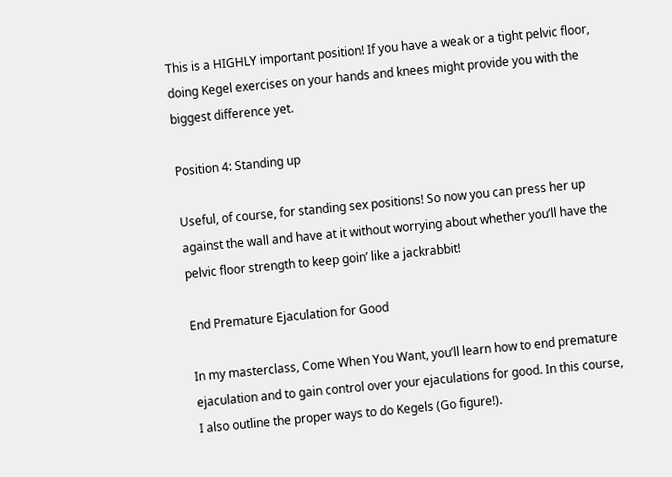This is a HIGHLY important position! If you have a weak or a tight pelvic floor, doing Kegel exercises on your hands and knees might provide you with the biggest difference yet.

Position 4: Standing up

Useful, of course, for standing sex positions! So now you can press her up against the wall and have at it without worrying about whether you’ll have the pelvic floor strength to keep goin’ like a jackrabbit!

End Premature Ejaculation for Good

In my masterclass, Come When You Want, you’ll learn how to end premature ejaculation and to gain control over your ejaculations for good. In this course, I also outline the proper ways to do Kegels (Go figure!).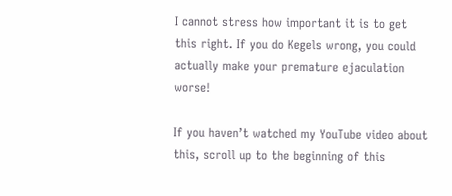I cannot stress how important it is to get this right. If you do Kegels wrong, you could actually make your premature ejaculation worse!

If you haven’t watched my YouTube video about this, scroll up to the beginning of this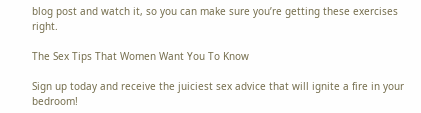blog post and watch it, so you can make sure you’re getting these exercises right.

The Sex Tips That Women Want You To Know

Sign up today and receive the juiciest sex advice that will ignite a fire in your bedroom!